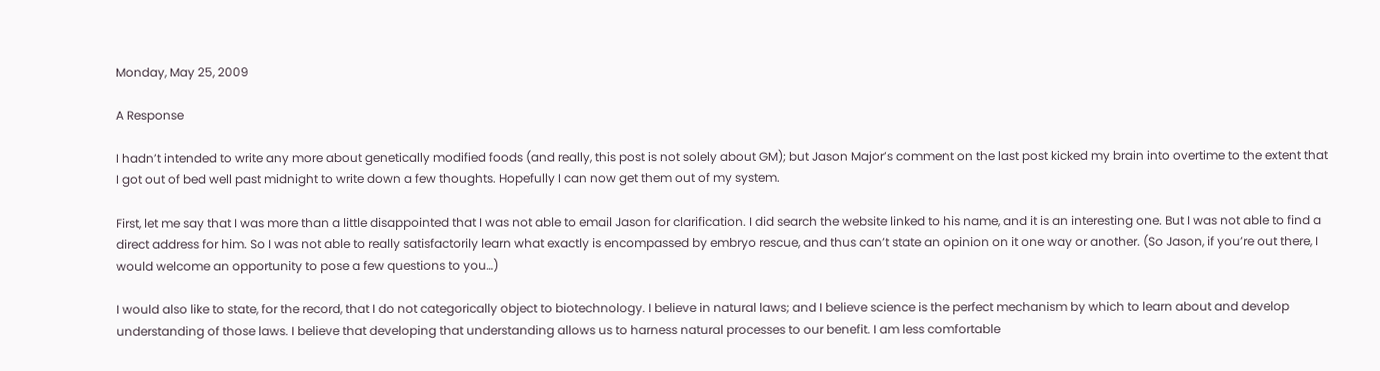Monday, May 25, 2009

A Response

I hadn’t intended to write any more about genetically modified foods (and really, this post is not solely about GM); but Jason Major’s comment on the last post kicked my brain into overtime to the extent that I got out of bed well past midnight to write down a few thoughts. Hopefully I can now get them out of my system.

First, let me say that I was more than a little disappointed that I was not able to email Jason for clarification. I did search the website linked to his name, and it is an interesting one. But I was not able to find a direct address for him. So I was not able to really satisfactorily learn what exactly is encompassed by embryo rescue, and thus can’t state an opinion on it one way or another. (So Jason, if you’re out there, I would welcome an opportunity to pose a few questions to you…)

I would also like to state, for the record, that I do not categorically object to biotechnology. I believe in natural laws; and I believe science is the perfect mechanism by which to learn about and develop understanding of those laws. I believe that developing that understanding allows us to harness natural processes to our benefit. I am less comfortable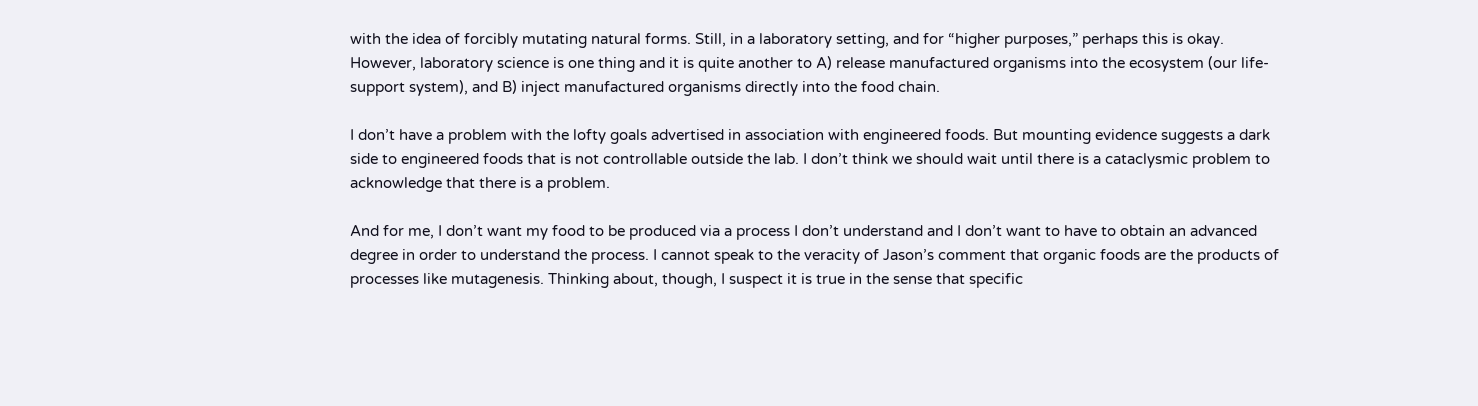with the idea of forcibly mutating natural forms. Still, in a laboratory setting, and for “higher purposes,” perhaps this is okay. However, laboratory science is one thing and it is quite another to A) release manufactured organisms into the ecosystem (our life-support system), and B) inject manufactured organisms directly into the food chain.

I don’t have a problem with the lofty goals advertised in association with engineered foods. But mounting evidence suggests a dark side to engineered foods that is not controllable outside the lab. I don’t think we should wait until there is a cataclysmic problem to acknowledge that there is a problem.

And for me, I don’t want my food to be produced via a process I don’t understand and I don’t want to have to obtain an advanced degree in order to understand the process. I cannot speak to the veracity of Jason’s comment that organic foods are the products of processes like mutagenesis. Thinking about, though, I suspect it is true in the sense that specific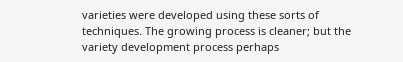varieties were developed using these sorts of techniques. The growing process is cleaner; but the variety development process perhaps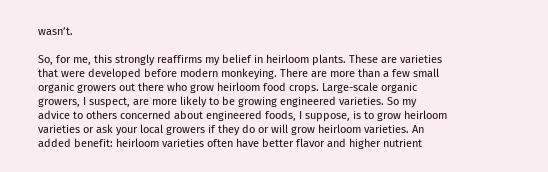wasn’t.

So, for me, this strongly reaffirms my belief in heirloom plants. These are varieties that were developed before modern monkeying. There are more than a few small organic growers out there who grow heirloom food crops. Large-scale organic growers, I suspect, are more likely to be growing engineered varieties. So my advice to others concerned about engineered foods, I suppose, is to grow heirloom varieties or ask your local growers if they do or will grow heirloom varieties. An added benefit: heirloom varieties often have better flavor and higher nutrient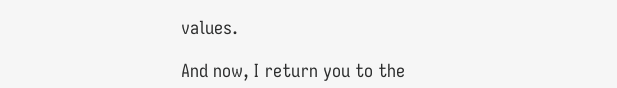values.

And now, I return you to the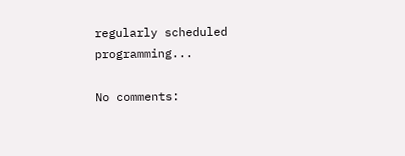regularly scheduled programming...

No comments: